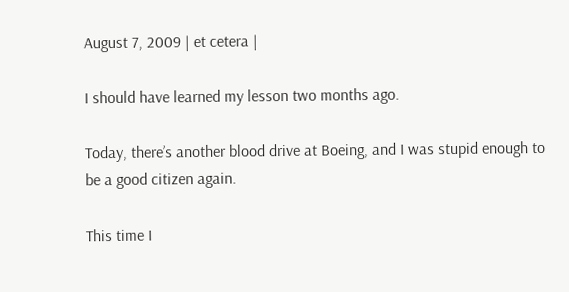August 7, 2009 | et cetera |

I should have learned my lesson two months ago.

Today, there’s another blood drive at Boeing, and I was stupid enough to be a good citizen again.

This time I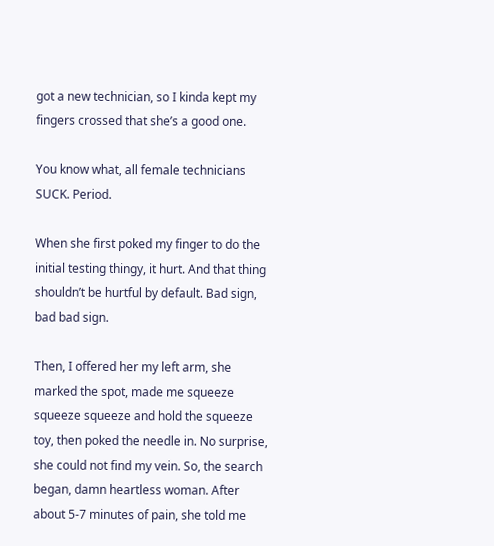got a new technician, so I kinda kept my fingers crossed that she’s a good one.

You know what, all female technicians SUCK. Period.

When she first poked my finger to do the initial testing thingy, it hurt. And that thing shouldn’t be hurtful by default. Bad sign, bad bad sign.

Then, I offered her my left arm, she marked the spot, made me squeeze squeeze squeeze and hold the squeeze toy, then poked the needle in. No surprise, she could not find my vein. So, the search began, damn heartless woman. After about 5-7 minutes of pain, she told me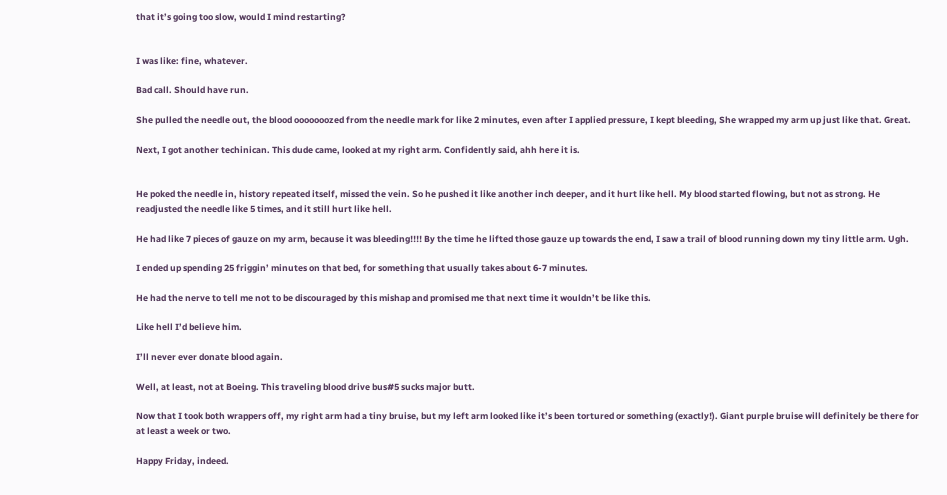that it’s going too slow, would I mind restarting?


I was like: fine, whatever.

Bad call. Should have run.

She pulled the needle out, the blood ooooooozed from the needle mark for like 2 minutes, even after I applied pressure, I kept bleeding, She wrapped my arm up just like that. Great.

Next, I got another techinican. This dude came, looked at my right arm. Confidently said, ahh here it is.


He poked the needle in, history repeated itself, missed the vein. So he pushed it like another inch deeper, and it hurt like hell. My blood started flowing, but not as strong. He readjusted the needle like 5 times, and it still hurt like hell.

He had like 7 pieces of gauze on my arm, because it was bleeding!!!! By the time he lifted those gauze up towards the end, I saw a trail of blood running down my tiny little arm. Ugh.

I ended up spending 25 friggin’ minutes on that bed, for something that usually takes about 6-7 minutes.

He had the nerve to tell me not to be discouraged by this mishap and promised me that next time it wouldn’t be like this.

Like hell I’d believe him.

I’ll never ever donate blood again.

Well, at least, not at Boeing. This traveling blood drive bus#5 sucks major butt.

Now that I took both wrappers off, my right arm had a tiny bruise, but my left arm looked like it’s been tortured or something (exactly!). Giant purple bruise will definitely be there for at least a week or two.

Happy Friday, indeed.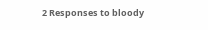2 Responses to bloody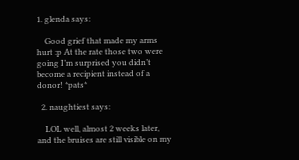1. glenda says:

    Good grief that made my arms hurt :p At the rate those two were going I’m surprised you didn’t become a recipient instead of a donor! *pats*

  2. naughtiest says:

    LOL well, almost 2 weeks later, and the bruises are still visible on my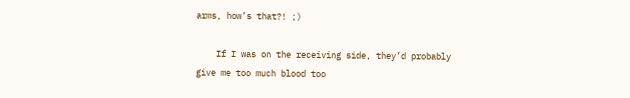arms, how’s that?! ;)

    If I was on the receiving side, they’d probably give me too much blood too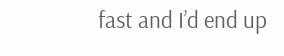fast and I’d end up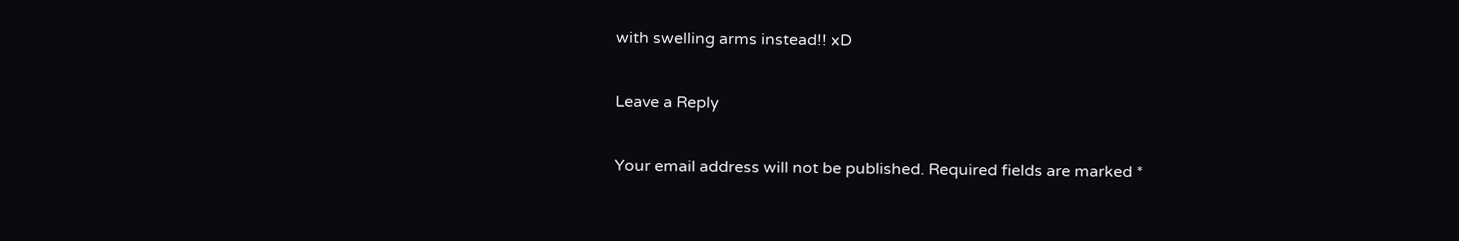with swelling arms instead!! xD

Leave a Reply

Your email address will not be published. Required fields are marked *